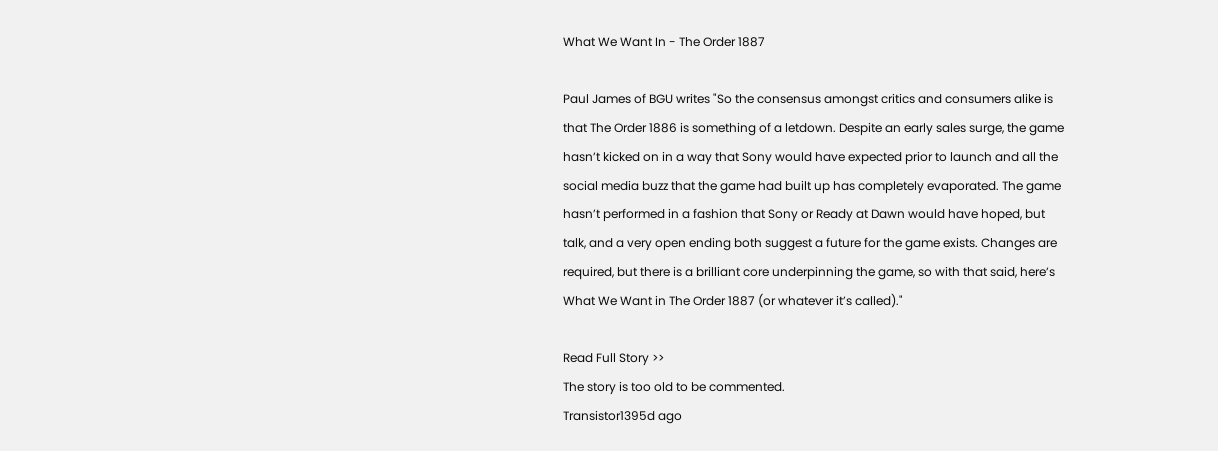What We Want In - The Order 1887

Paul James of BGU writes "So the consensus amongst critics and consumers alike is that The Order 1886 is something of a letdown. Despite an early sales surge, the game hasn’t kicked on in a way that Sony would have expected prior to launch and all the social media buzz that the game had built up has completely evaporated. The game hasn’t performed in a fashion that Sony or Ready at Dawn would have hoped, but talk, and a very open ending both suggest a future for the game exists. Changes are required, but there is a brilliant core underpinning the game, so with that said, here’s What We Want in The Order 1887 (or whatever it’s called)."

Read Full Story >>
The story is too old to be commented.
Transistor1395d ago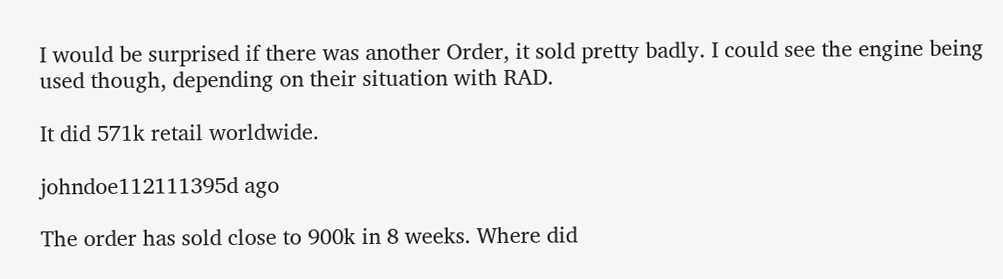I would be surprised if there was another Order, it sold pretty badly. I could see the engine being used though, depending on their situation with RAD.

It did 571k retail worldwide.

johndoe112111395d ago

The order has sold close to 900k in 8 weeks. Where did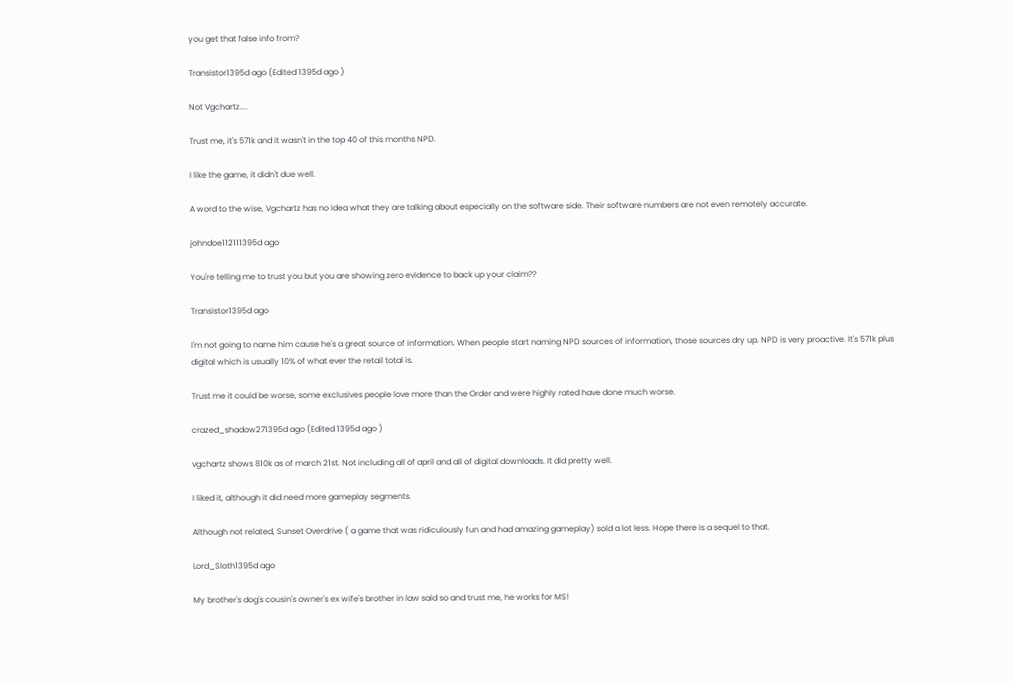you get that false info from?

Transistor1395d ago (Edited 1395d ago )

Not Vgchartz....

Trust me, it's 571k and it wasn't in the top 40 of this months NPD.

I like the game, it didn't due well.

A word to the wise, Vgchartz has no idea what they are talking about especially on the software side. Their software numbers are not even remotely accurate.

johndoe112111395d ago

You're telling me to trust you but you are showing zero evidence to back up your claim??

Transistor1395d ago

I'm not going to name him cause he's a great source of information. When people start naming NPD sources of information, those sources dry up. NPD is very proactive. It's 571k plus digital which is usually 10% of what ever the retail total is.

Trust me it could be worse, some exclusives people love more than the Order and were highly rated have done much worse.

crazed_shadow271395d ago (Edited 1395d ago )

vgchartz shows 810k as of march 21st. Not including all of april and all of digital downloads. It did pretty well.

I liked it, although it did need more gameplay segments.

Although not related, Sunset Overdrive ( a game that was ridiculously fun and had amazing gameplay) sold a lot less. Hope there is a sequel to that.

Lord_Sloth1395d ago

My brother's dog's cousin's owner's ex wife's brother in law said so and trust me, he works for MS!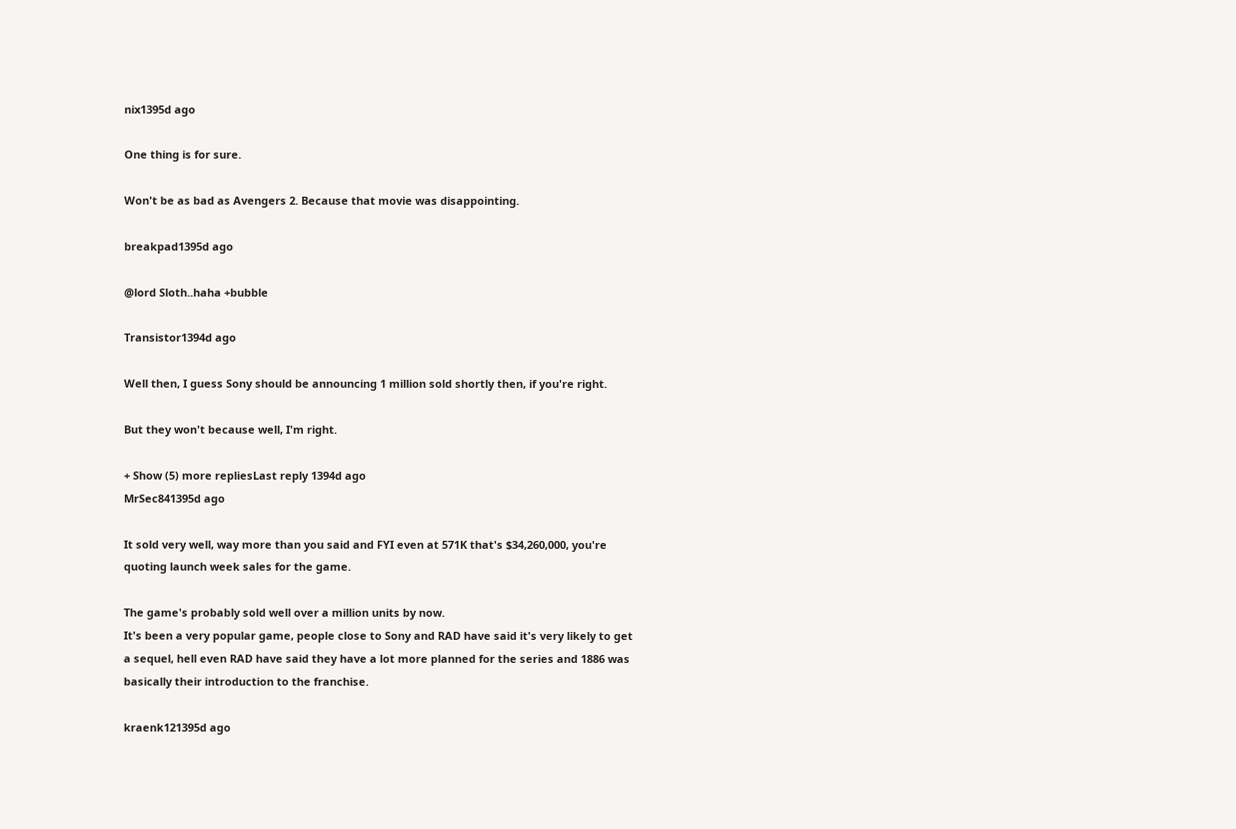nix1395d ago

One thing is for sure.

Won't be as bad as Avengers 2. Because that movie was disappointing.

breakpad1395d ago

@lord Sloth..haha +bubble

Transistor1394d ago

Well then, I guess Sony should be announcing 1 million sold shortly then, if you're right.

But they won't because well, I'm right.

+ Show (5) more repliesLast reply 1394d ago
MrSec841395d ago

It sold very well, way more than you said and FYI even at 571K that's $34,260,000, you're quoting launch week sales for the game.

The game's probably sold well over a million units by now.
It's been a very popular game, people close to Sony and RAD have said it's very likely to get a sequel, hell even RAD have said they have a lot more planned for the series and 1886 was basically their introduction to the franchise.

kraenk121395d ago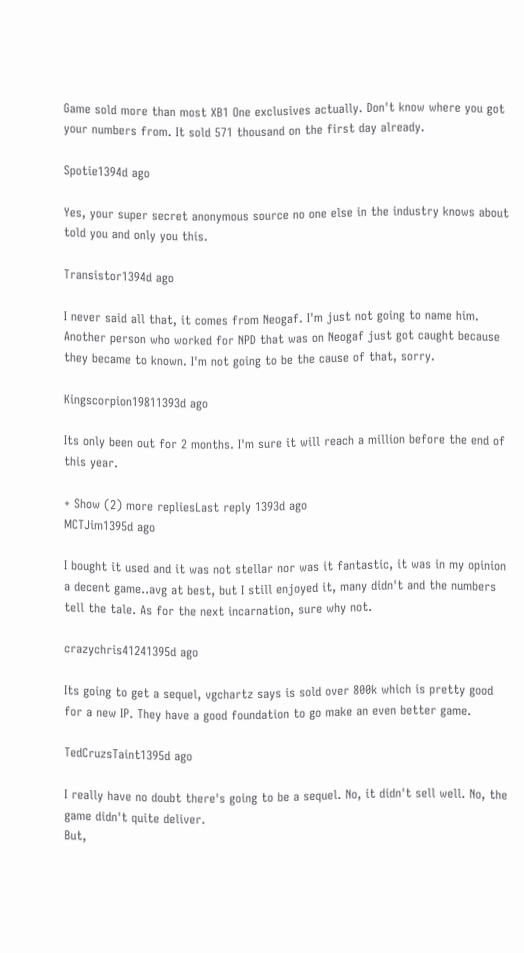Game sold more than most XB1 One exclusives actually. Don't know where you got your numbers from. It sold 571 thousand on the first day already.

Spotie1394d ago

Yes, your super secret anonymous source no one else in the industry knows about told you and only you this.

Transistor1394d ago

I never said all that, it comes from Neogaf. I'm just not going to name him. Another person who worked for NPD that was on Neogaf just got caught because they became to known. I'm not going to be the cause of that, sorry.

Kingscorpion19811393d ago

Its only been out for 2 months. I'm sure it will reach a million before the end of this year.

+ Show (2) more repliesLast reply 1393d ago
MCTJim1395d ago

I bought it used and it was not stellar nor was it fantastic, it was in my opinion a decent game..avg at best, but I still enjoyed it, many didn't and the numbers tell the tale. As for the next incarnation, sure why not.

crazychris41241395d ago

Its going to get a sequel, vgchartz says is sold over 800k which is pretty good for a new IP. They have a good foundation to go make an even better game.

TedCruzsTaint1395d ago

I really have no doubt there's going to be a sequel. No, it didn't sell well. No, the game didn't quite deliver.
But,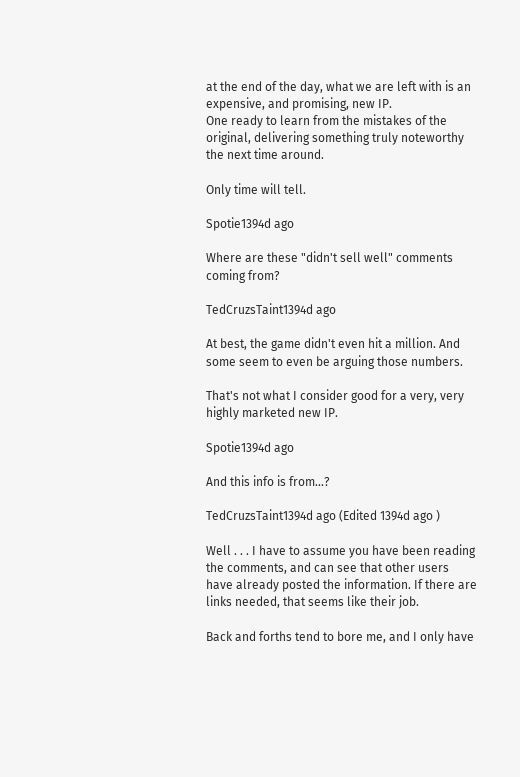at the end of the day, what we are left with is an expensive, and promising, new IP.
One ready to learn from the mistakes of the original, delivering something truly noteworthy the next time around.

Only time will tell.

Spotie1394d ago

Where are these "didn't sell well" comments coming from?

TedCruzsTaint1394d ago

At best, the game didn't even hit a million. And some seem to even be arguing those numbers.

That's not what I consider good for a very, very highly marketed new IP.

Spotie1394d ago

And this info is from...?

TedCruzsTaint1394d ago (Edited 1394d ago )

Well . . . I have to assume you have been reading the comments, and can see that other users have already posted the information. If there are links needed, that seems like their job.

Back and forths tend to bore me, and I only have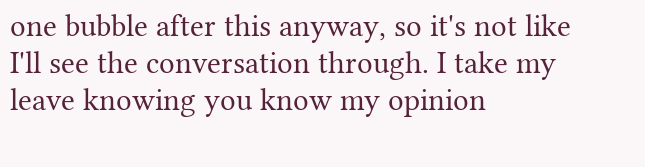one bubble after this anyway, so it's not like I'll see the conversation through. I take my leave knowing you know my opinion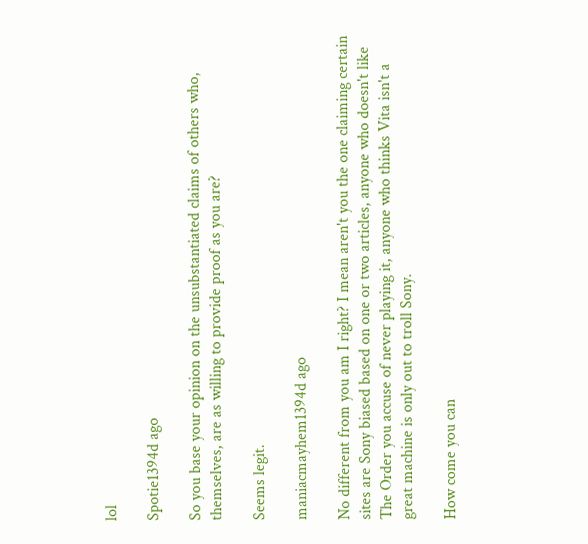lol

Spotie1394d ago

So you base your opinion on the unsubstantiated claims of others who, themselves, are as willing to provide proof as you are?

Seems legit.

maniacmayhem1394d ago

No different from you am I right? I mean aren't you the one claiming certain sites are Sony biased based on one or two articles, anyone who doesn't like The Order you accuse of never playing it, anyone who thinks Vita isn't a great machine is only out to troll Sony.

How come you can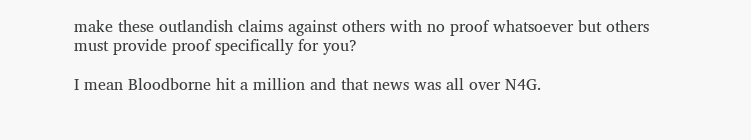make these outlandish claims against others with no proof whatsoever but others must provide proof specifically for you?

I mean Bloodborne hit a million and that news was all over N4G.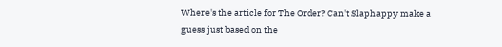Where's the article for The Order? Can't Slaphappy make a guess just based on the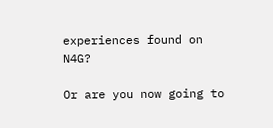experiences found on N4G?

Or are you now going to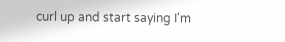curl up and start saying I'm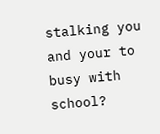stalking you and your to busy with school?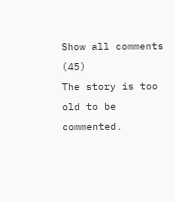Show all comments (45)
The story is too old to be commented.